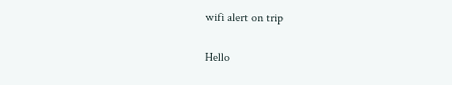wifi alert on trip

Hello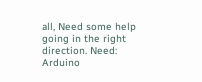all, Need some help going in the right direction. Need: Arduino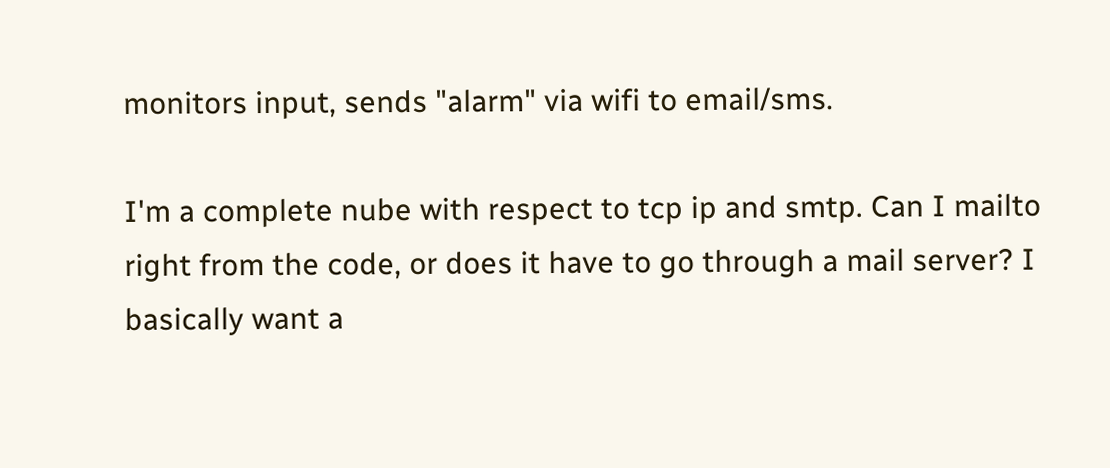monitors input, sends "alarm" via wifi to email/sms.

I'm a complete nube with respect to tcp ip and smtp. Can I mailto right from the code, or does it have to go through a mail server? I basically want a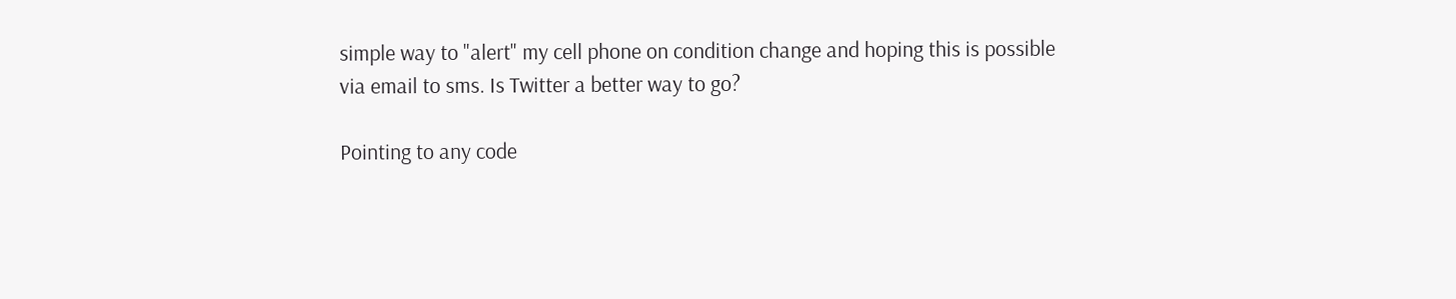simple way to "alert" my cell phone on condition change and hoping this is possible via email to sms. Is Twitter a better way to go?

Pointing to any code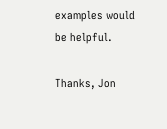examples would be helpful.

Thanks, Jon